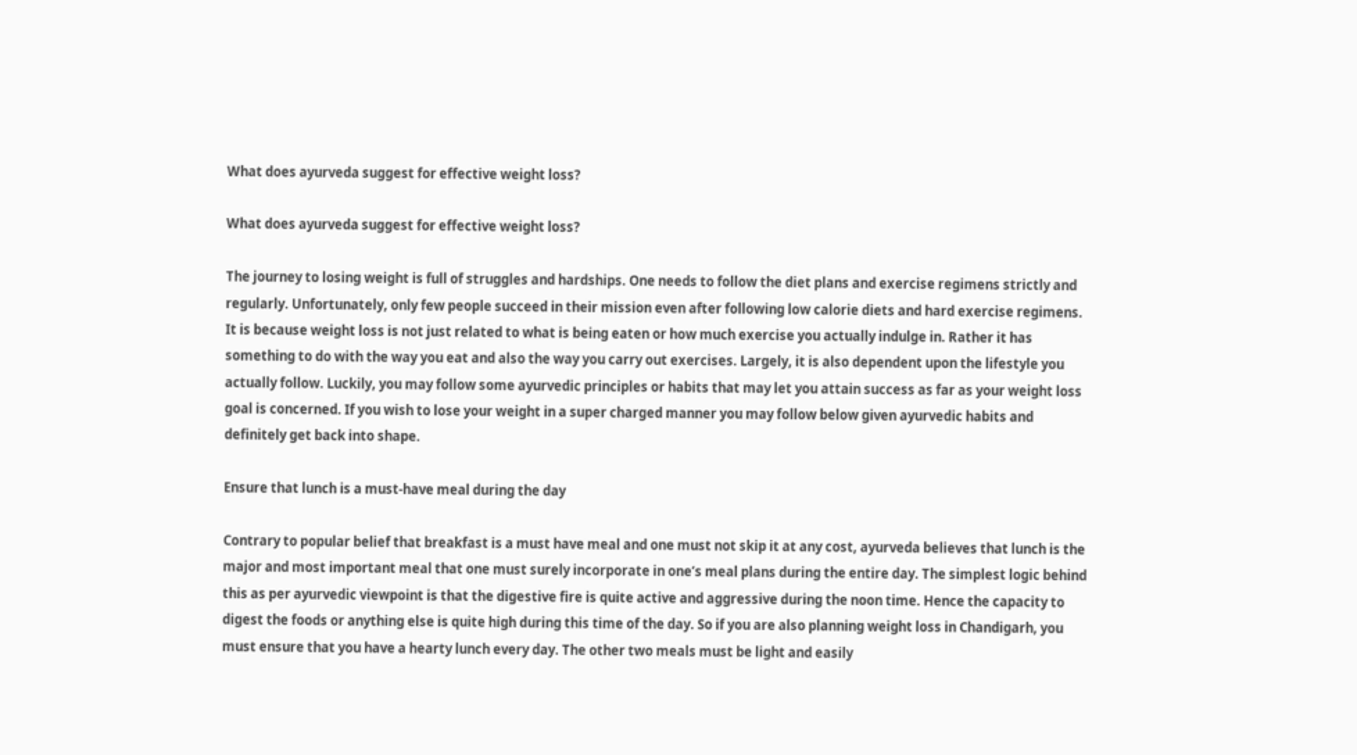What does ayurveda suggest for effective weight loss?

What does ayurveda suggest for effective weight loss?

The journey to losing weight is full of struggles and hardships. One needs to follow the diet plans and exercise regimens strictly and regularly. Unfortunately, only few people succeed in their mission even after following low calorie diets and hard exercise regimens. It is because weight loss is not just related to what is being eaten or how much exercise you actually indulge in. Rather it has something to do with the way you eat and also the way you carry out exercises. Largely, it is also dependent upon the lifestyle you actually follow. Luckily, you may follow some ayurvedic principles or habits that may let you attain success as far as your weight loss goal is concerned. If you wish to lose your weight in a super charged manner you may follow below given ayurvedic habits and definitely get back into shape.

Ensure that lunch is a must-have meal during the day

Contrary to popular belief that breakfast is a must have meal and one must not skip it at any cost, ayurveda believes that lunch is the major and most important meal that one must surely incorporate in one’s meal plans during the entire day. The simplest logic behind this as per ayurvedic viewpoint is that the digestive fire is quite active and aggressive during the noon time. Hence the capacity to digest the foods or anything else is quite high during this time of the day. So if you are also planning weight loss in Chandigarh, you must ensure that you have a hearty lunch every day. The other two meals must be light and easily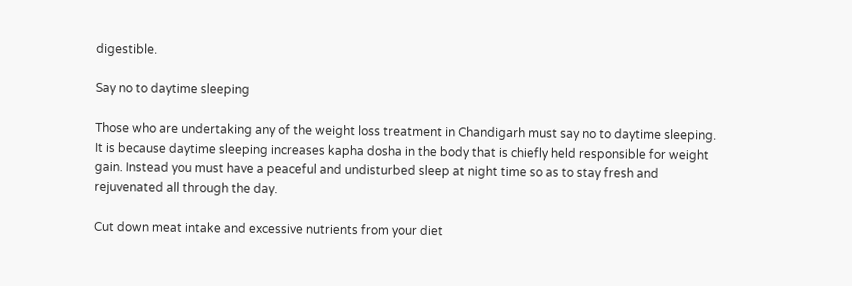digestible.

Say no to daytime sleeping

Those who are undertaking any of the weight loss treatment in Chandigarh must say no to daytime sleeping. It is because daytime sleeping increases kapha dosha in the body that is chiefly held responsible for weight gain. Instead you must have a peaceful and undisturbed sleep at night time so as to stay fresh and rejuvenated all through the day.

Cut down meat intake and excessive nutrients from your diet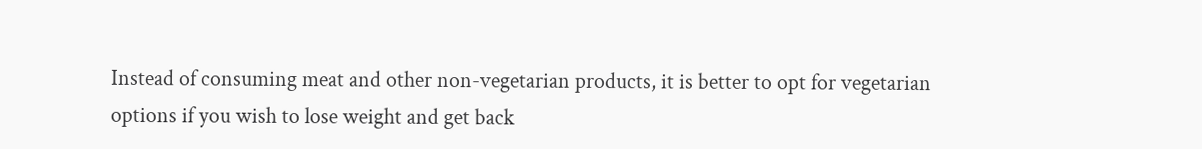Instead of consuming meat and other non-vegetarian products, it is better to opt for vegetarian options if you wish to lose weight and get back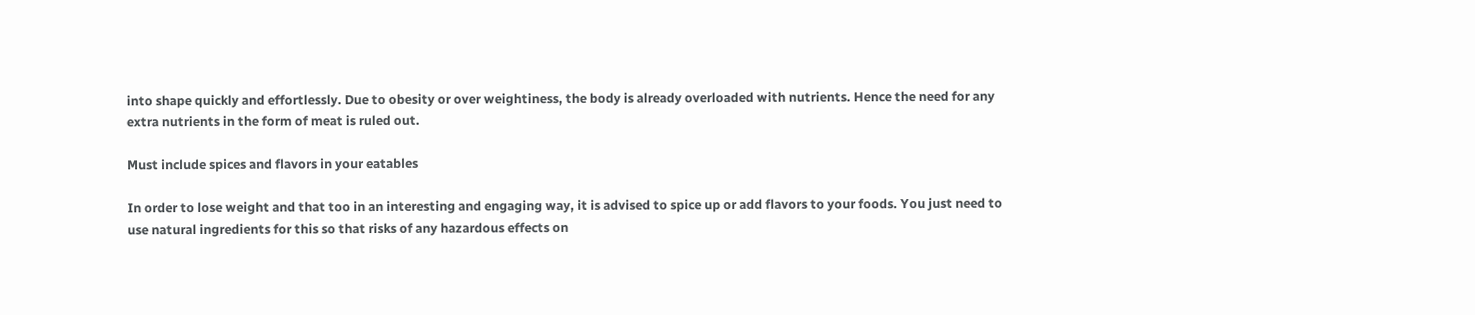into shape quickly and effortlessly. Due to obesity or over weightiness, the body is already overloaded with nutrients. Hence the need for any extra nutrients in the form of meat is ruled out.

Must include spices and flavors in your eatables

In order to lose weight and that too in an interesting and engaging way, it is advised to spice up or add flavors to your foods. You just need to use natural ingredients for this so that risks of any hazardous effects on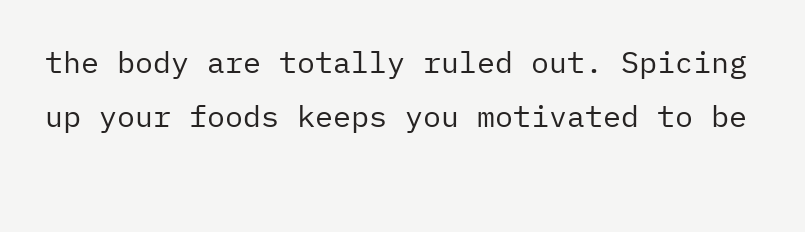the body are totally ruled out. Spicing up your foods keeps you motivated to be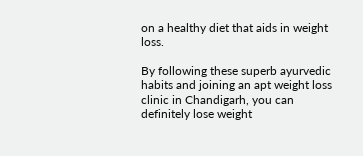on a healthy diet that aids in weight loss.

By following these superb ayurvedic habits and joining an apt weight loss clinic in Chandigarh, you can definitely lose weight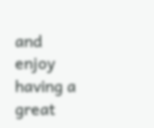and enjoy having a great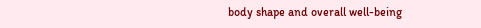body shape and overall well-being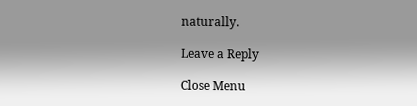naturally.

Leave a Reply

Close Menu